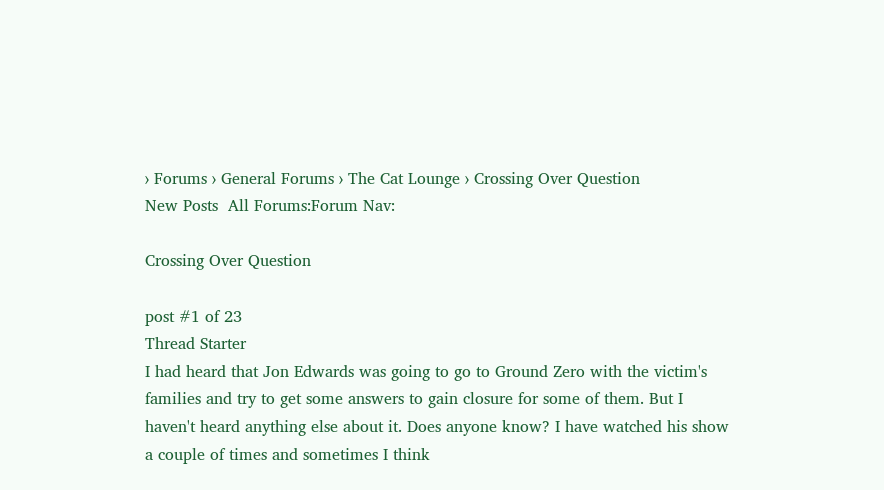› Forums › General Forums › The Cat Lounge › Crossing Over Question
New Posts  All Forums:Forum Nav:

Crossing Over Question

post #1 of 23
Thread Starter
I had heard that Jon Edwards was going to go to Ground Zero with the victim's families and try to get some answers to gain closure for some of them. But I haven't heard anything else about it. Does anyone know? I have watched his show a couple of times and sometimes I think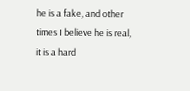he is a fake, and other times I believe he is real, it is a hard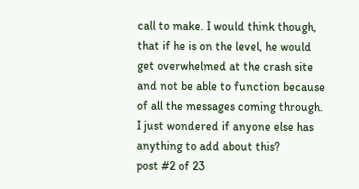call to make. I would think though, that if he is on the level, he would get overwhelmed at the crash site and not be able to function because of all the messages coming through. I just wondered if anyone else has anything to add about this?
post #2 of 23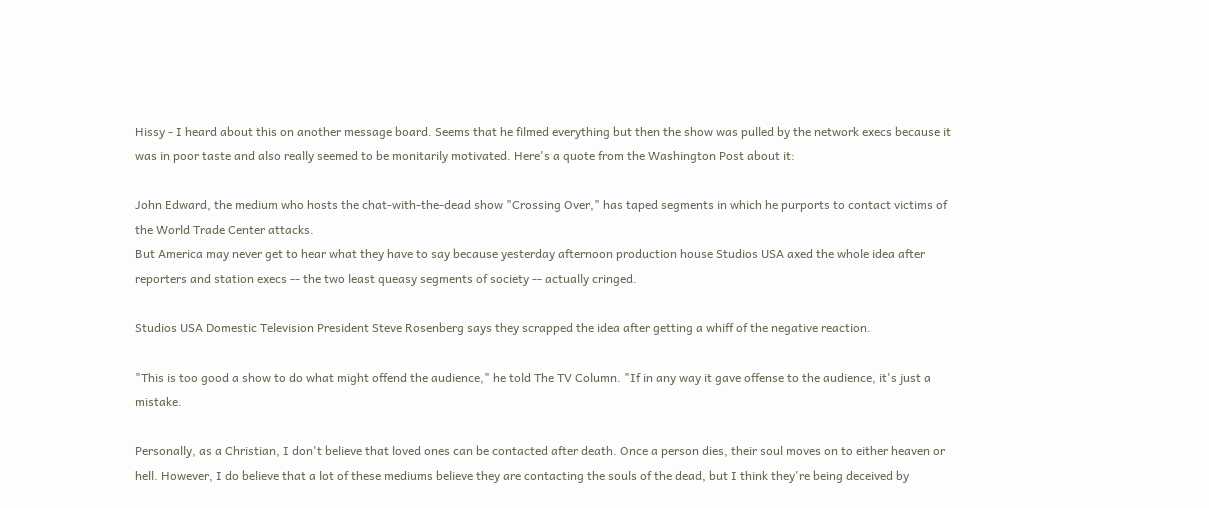Hissy - I heard about this on another message board. Seems that he filmed everything but then the show was pulled by the network execs because it was in poor taste and also really seemed to be monitarily motivated. Here's a quote from the Washington Post about it:

John Edward, the medium who hosts the chat-with-the-dead show "Crossing Over," has taped segments in which he purports to contact victims of the World Trade Center attacks.
But America may never get to hear what they have to say because yesterday afternoon production house Studios USA axed the whole idea after reporters and station execs -- the two least queasy segments of society -- actually cringed.

Studios USA Domestic Television President Steve Rosenberg says they scrapped the idea after getting a whiff of the negative reaction.

"This is too good a show to do what might offend the audience," he told The TV Column. "If in any way it gave offense to the audience, it's just a mistake.

Personally, as a Christian, I don't believe that loved ones can be contacted after death. Once a person dies, their soul moves on to either heaven or hell. However, I do believe that a lot of these mediums believe they are contacting the souls of the dead, but I think they're being deceived by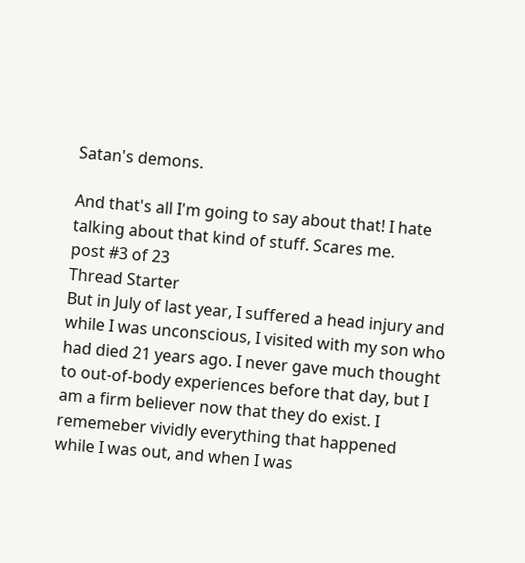Satan's demons.

And that's all I'm going to say about that! I hate talking about that kind of stuff. Scares me.
post #3 of 23
Thread Starter
But in July of last year, I suffered a head injury and while I was unconscious, I visited with my son who had died 21 years ago. I never gave much thought to out-of-body experiences before that day, but I am a firm believer now that they do exist. I rememeber vividly everything that happened while I was out, and when I was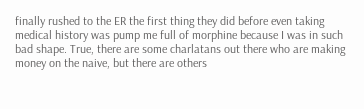finally rushed to the ER the first thing they did before even taking medical history was pump me full of morphine because I was in such bad shape. True, there are some charlatans out there who are making money on the naive, but there are others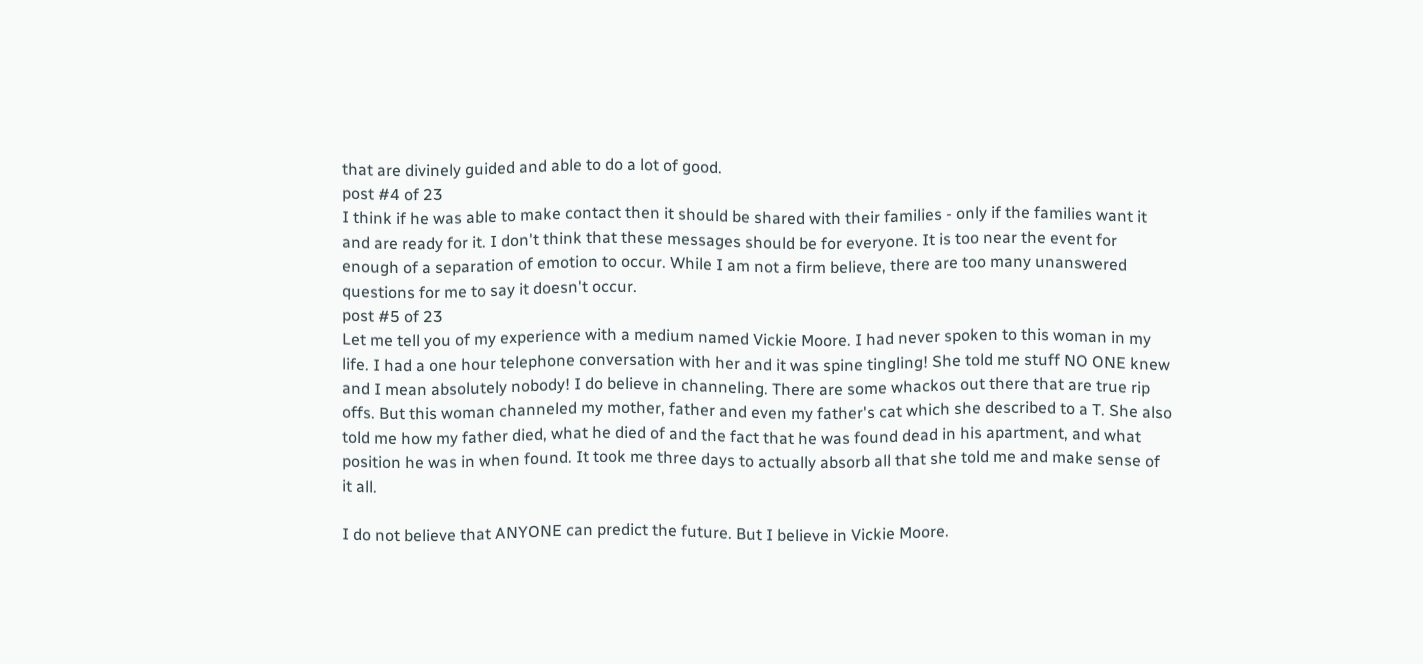that are divinely guided and able to do a lot of good.
post #4 of 23
I think if he was able to make contact then it should be shared with their families - only if the families want it and are ready for it. I don't think that these messages should be for everyone. It is too near the event for enough of a separation of emotion to occur. While I am not a firm believe, there are too many unanswered questions for me to say it doesn't occur.
post #5 of 23
Let me tell you of my experience with a medium named Vickie Moore. I had never spoken to this woman in my life. I had a one hour telephone conversation with her and it was spine tingling! She told me stuff NO ONE knew and I mean absolutely nobody! I do believe in channeling. There are some whackos out there that are true rip offs. But this woman channeled my mother, father and even my father's cat which she described to a T. She also told me how my father died, what he died of and the fact that he was found dead in his apartment, and what position he was in when found. It took me three days to actually absorb all that she told me and make sense of it all.

I do not believe that ANYONE can predict the future. But I believe in Vickie Moore.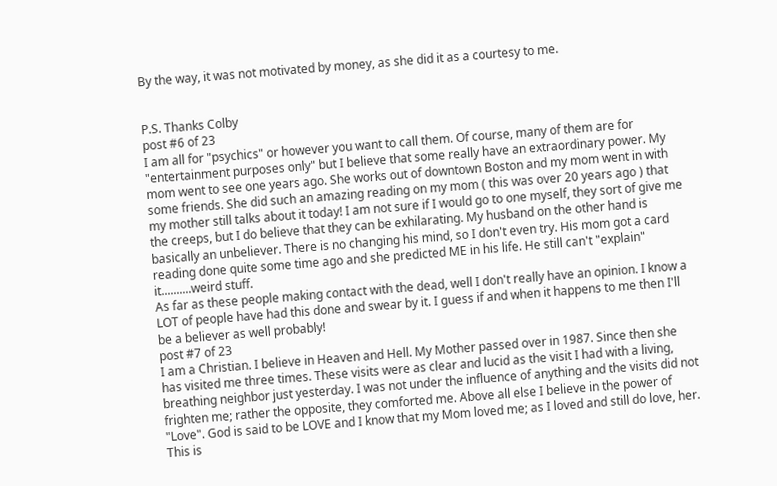By the way, it was not motivated by money, as she did it as a courtesy to me.


P.S. Thanks Colby
post #6 of 23
I am all for "psychics" or however you want to call them. Of course, many of them are for "entertainment purposes only" but I believe that some really have an extraordinary power. My mom went to see one years ago. She works out of downtown Boston and my mom went in with some friends. She did such an amazing reading on my mom ( this was over 20 years ago ) that my mother still talks about it today! I am not sure if I would go to one myself, they sort of give me the creeps, but I do believe that they can be exhilarating. My husband on the other hand is basically an unbeliever. There is no changing his mind, so I don't even try. His mom got a card reading done quite some time ago and she predicted ME in his life. He still can't "explain" it..........weird stuff.
As far as these people making contact with the dead, well I don't really have an opinion. I know a LOT of people have had this done and swear by it. I guess if and when it happens to me then I'll be a believer as well probably!
post #7 of 23
I am a Christian. I believe in Heaven and Hell. My Mother passed over in 1987. Since then she has visited me three times. These visits were as clear and lucid as the visit I had with a living, breathing neighbor just yesterday. I was not under the influence of anything and the visits did not frighten me; rather the opposite, they comforted me. Above all else I believe in the power of "Love". God is said to be LOVE and I know that my Mom loved me; as I loved and still do love, her. This is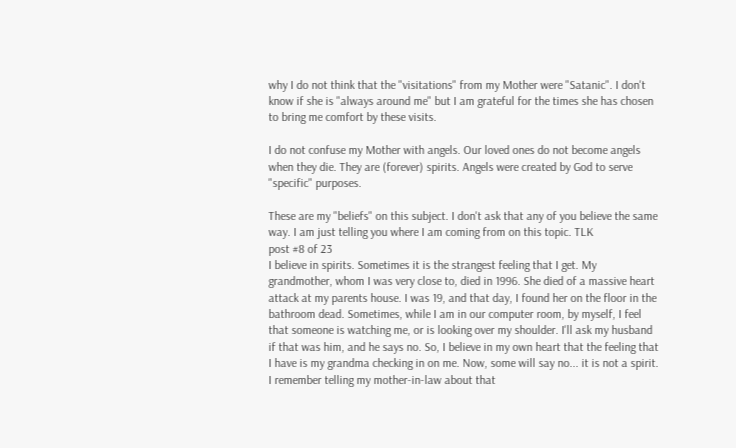why I do not think that the "visitations" from my Mother were "Satanic". I don't know if she is "always around me" but I am grateful for the times she has chosen to bring me comfort by these visits.

I do not confuse my Mother with angels. Our loved ones do not become angels when they die. They are (forever) spirits. Angels were created by God to serve "specific" purposes.

These are my "beliefs" on this subject. I don't ask that any of you believe the same way. I am just telling you where I am coming from on this topic. TLK
post #8 of 23
I believe in spirits. Sometimes it is the strangest feeling that I get. My grandmother, whom I was very close to, died in 1996. She died of a massive heart attack at my parents house. I was 19, and that day, I found her on the floor in the bathroom dead. Sometimes, while I am in our computer room, by myself, I feel that someone is watching me, or is looking over my shoulder. I'll ask my husband if that was him, and he says no. So, I believe in my own heart that the feeling that I have is my grandma checking in on me. Now, some will say no... it is not a spirit. I remember telling my mother-in-law about that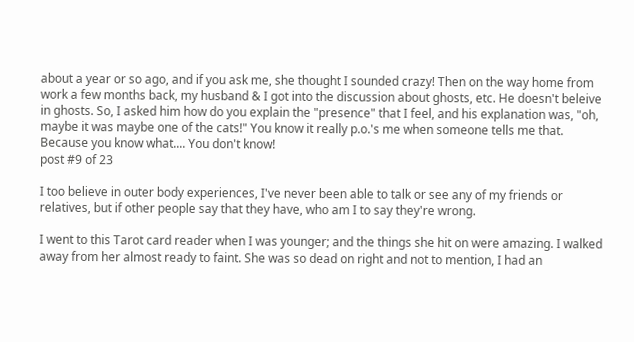about a year or so ago, and if you ask me, she thought I sounded crazy! Then on the way home from work a few months back, my husband & I got into the discussion about ghosts, etc. He doesn't beleive in ghosts. So, I asked him how do you explain the "presence" that I feel, and his explanation was, "oh, maybe it was maybe one of the cats!" You know it really p.o.'s me when someone tells me that. Because you know what.... You don't know!
post #9 of 23

I too believe in outer body experiences, I've never been able to talk or see any of my friends or relatives, but if other people say that they have, who am I to say they're wrong.

I went to this Tarot card reader when I was younger; and the things she hit on were amazing. I walked away from her almost ready to faint. She was so dead on right and not to mention, I had an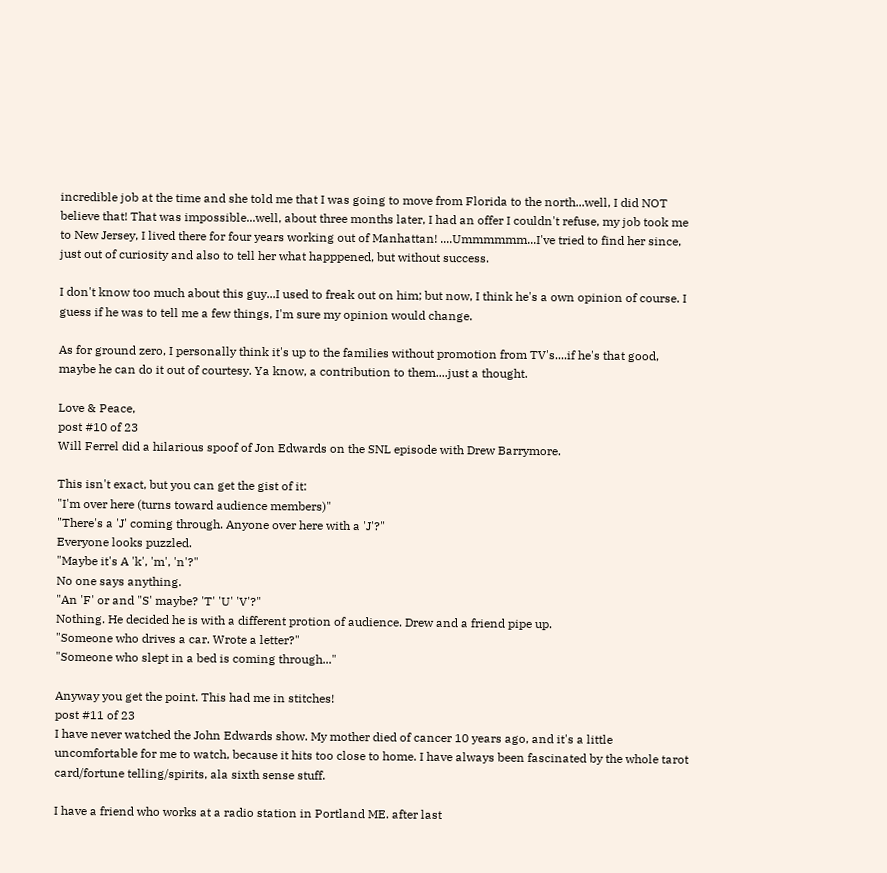incredible job at the time and she told me that I was going to move from Florida to the north...well, I did NOT believe that! That was impossible...well, about three months later, I had an offer I couldn't refuse, my job took me to New Jersey, I lived there for four years working out of Manhattan! ....Ummmmmm...I've tried to find her since, just out of curiosity and also to tell her what happpened, but without success.

I don't know too much about this guy...I used to freak out on him; but now, I think he's a own opinion of course. I guess if he was to tell me a few things, I'm sure my opinion would change.

As for ground zero, I personally think it's up to the families without promotion from TV's....if he's that good, maybe he can do it out of courtesy. Ya know, a contribution to them....just a thought.

Love & Peace,
post #10 of 23
Will Ferrel did a hilarious spoof of Jon Edwards on the SNL episode with Drew Barrymore.

This isn't exact, but you can get the gist of it:
"I'm over here (turns toward audience members)"
"There's a 'J' coming through. Anyone over here with a 'J'?"
Everyone looks puzzled.
"Maybe it's A 'k', 'm', 'n'?"
No one says anything.
"An 'F' or and "S' maybe? 'T' 'U' 'V'?"
Nothing. He decided he is with a different protion of audience. Drew and a friend pipe up.
"Someone who drives a car. Wrote a letter?"
"Someone who slept in a bed is coming through..."

Anyway you get the point. This had me in stitches!
post #11 of 23
I have never watched the John Edwards show. My mother died of cancer 10 years ago, and it's a little uncomfortable for me to watch, because it hits too close to home. I have always been fascinated by the whole tarot card/fortune telling/spirits, ala sixth sense stuff.

I have a friend who works at a radio station in Portland ME. after last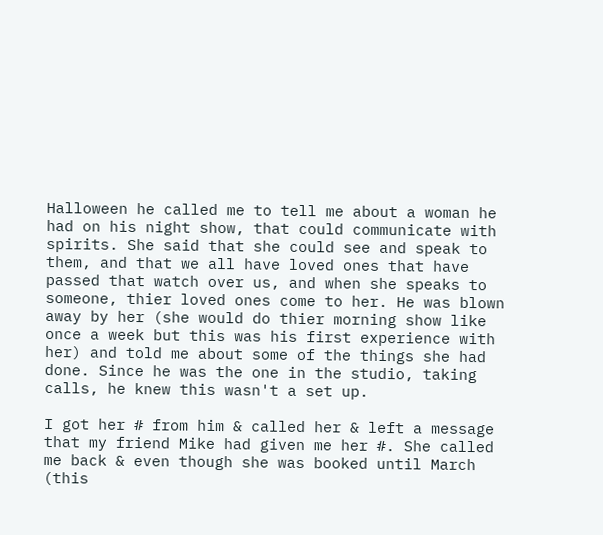Halloween he called me to tell me about a woman he had on his night show, that could communicate with spirits. She said that she could see and speak to them, and that we all have loved ones that have passed that watch over us, and when she speaks to someone, thier loved ones come to her. He was blown away by her (she would do thier morning show like once a week but this was his first experience with her) and told me about some of the things she had done. Since he was the one in the studio, taking calls, he knew this wasn't a set up.

I got her # from him & called her & left a message that my friend Mike had given me her #. She called me back & even though she was booked until March (this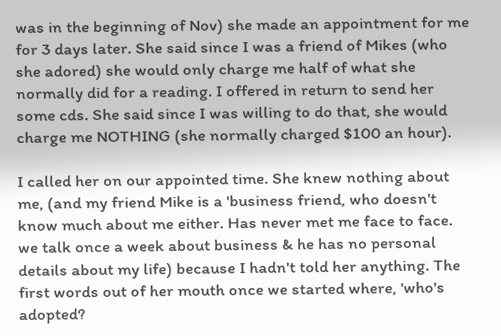was in the beginning of Nov) she made an appointment for me for 3 days later. She said since I was a friend of Mikes (who she adored) she would only charge me half of what she normally did for a reading. I offered in return to send her some cds. She said since I was willing to do that, she would charge me NOTHING (she normally charged $100 an hour).

I called her on our appointed time. She knew nothing about me, (and my friend Mike is a 'business friend, who doesn't know much about me either. Has never met me face to face. we talk once a week about business & he has no personal details about my life) because I hadn't told her anything. The first words out of her mouth once we started where, 'who's adopted?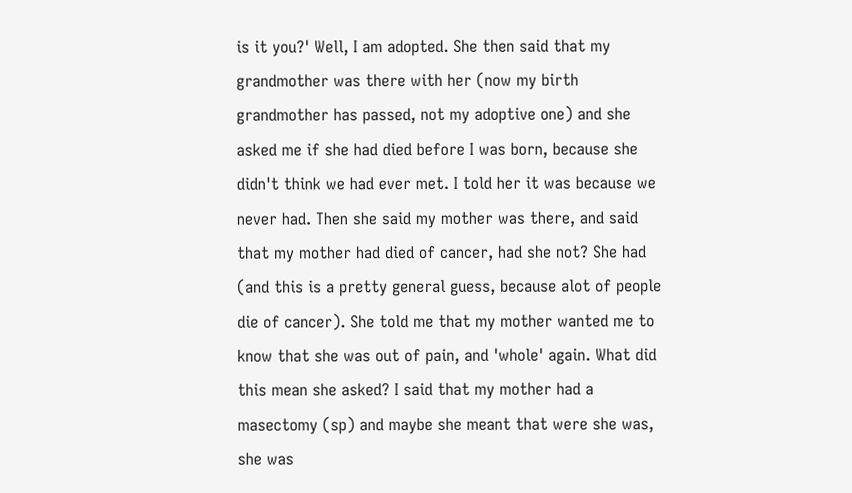is it you?' Well, I am adopted. She then said that my grandmother was there with her (now my birth grandmother has passed, not my adoptive one) and she asked me if she had died before I was born, because she didn't think we had ever met. I told her it was because we never had. Then she said my mother was there, and said that my mother had died of cancer, had she not? She had (and this is a pretty general guess, because alot of people die of cancer). She told me that my mother wanted me to know that she was out of pain, and 'whole' again. What did this mean she asked? I said that my mother had a masectomy (sp) and maybe she meant that were she was, she was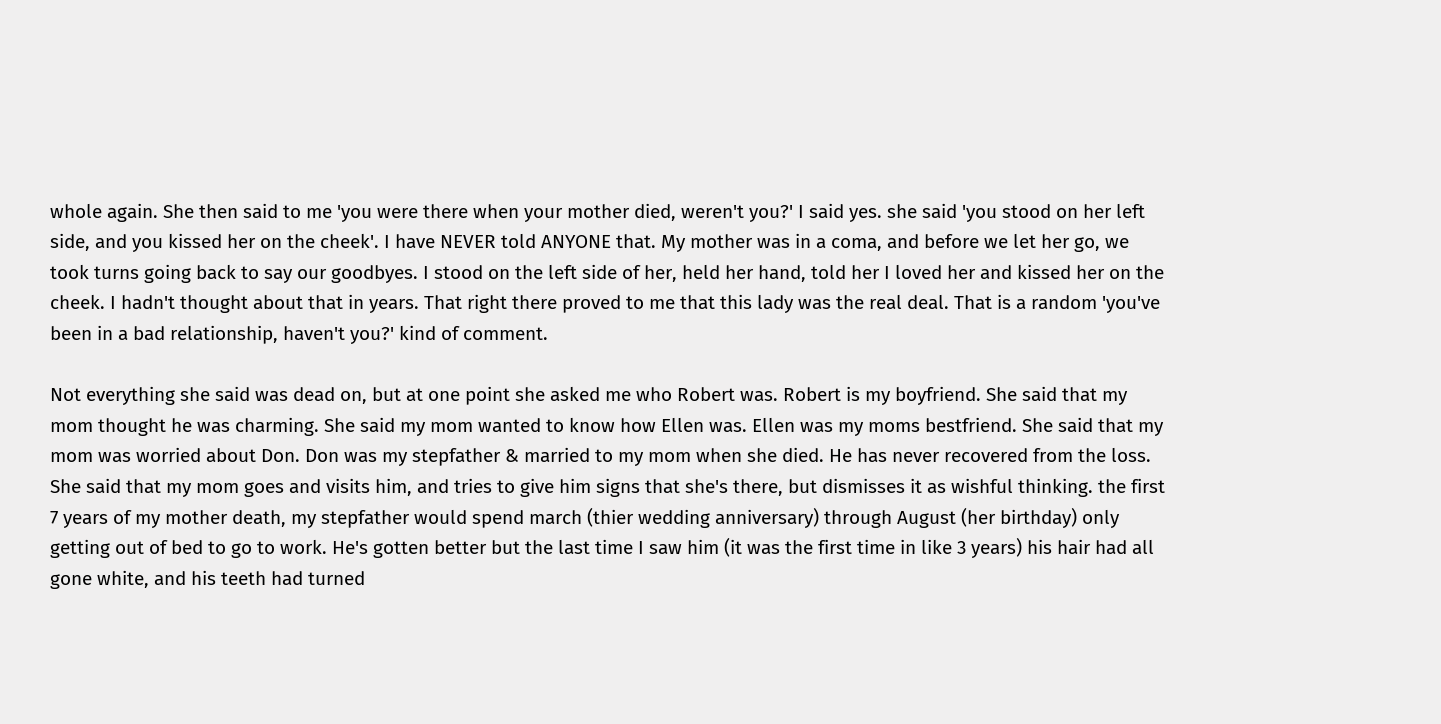whole again. She then said to me 'you were there when your mother died, weren't you?' I said yes. she said 'you stood on her left side, and you kissed her on the cheek'. I have NEVER told ANYONE that. My mother was in a coma, and before we let her go, we took turns going back to say our goodbyes. I stood on the left side of her, held her hand, told her I loved her and kissed her on the cheek. I hadn't thought about that in years. That right there proved to me that this lady was the real deal. That is a random 'you've been in a bad relationship, haven't you?' kind of comment.

Not everything she said was dead on, but at one point she asked me who Robert was. Robert is my boyfriend. She said that my mom thought he was charming. She said my mom wanted to know how Ellen was. Ellen was my moms bestfriend. She said that my mom was worried about Don. Don was my stepfather & married to my mom when she died. He has never recovered from the loss. She said that my mom goes and visits him, and tries to give him signs that she's there, but dismisses it as wishful thinking. the first 7 years of my mother death, my stepfather would spend march (thier wedding anniversary) through August (her birthday) only getting out of bed to go to work. He's gotten better but the last time I saw him (it was the first time in like 3 years) his hair had all gone white, and his teeth had turned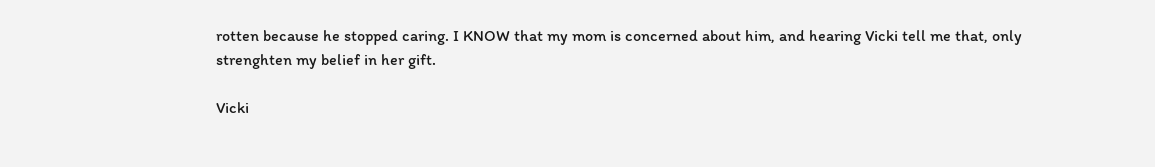rotten because he stopped caring. I KNOW that my mom is concerned about him, and hearing Vicki tell me that, only strenghten my belief in her gift.

Vicki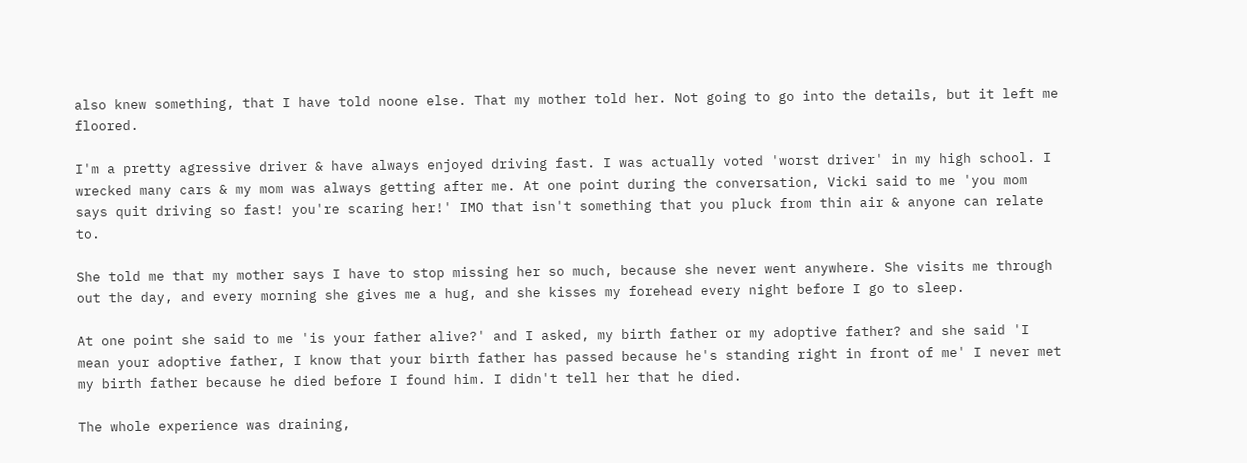also knew something, that I have told noone else. That my mother told her. Not going to go into the details, but it left me floored.

I'm a pretty agressive driver & have always enjoyed driving fast. I was actually voted 'worst driver' in my high school. I wrecked many cars & my mom was always getting after me. At one point during the conversation, Vicki said to me 'you mom says quit driving so fast! you're scaring her!' IMO that isn't something that you pluck from thin air & anyone can relate to.

She told me that my mother says I have to stop missing her so much, because she never went anywhere. She visits me through out the day, and every morning she gives me a hug, and she kisses my forehead every night before I go to sleep.

At one point she said to me 'is your father alive?' and I asked, my birth father or my adoptive father? and she said 'I mean your adoptive father, I know that your birth father has passed because he's standing right in front of me' I never met my birth father because he died before I found him. I didn't tell her that he died.

The whole experience was draining,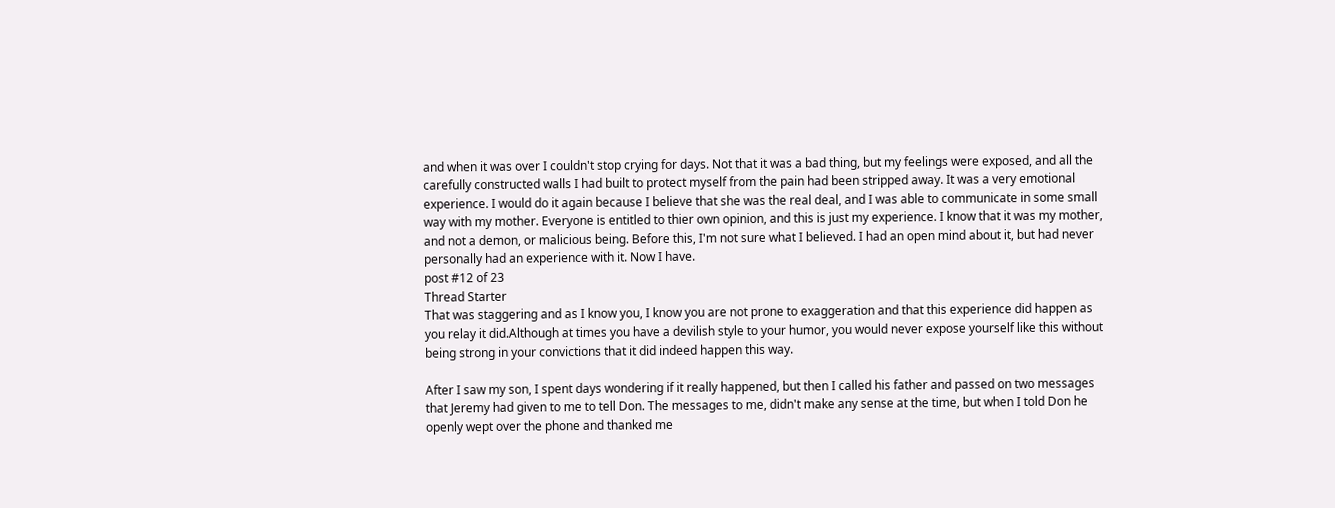and when it was over I couldn't stop crying for days. Not that it was a bad thing, but my feelings were exposed, and all the carefully constructed walls I had built to protect myself from the pain had been stripped away. It was a very emotional experience. I would do it again because I believe that she was the real deal, and I was able to communicate in some small way with my mother. Everyone is entitled to thier own opinion, and this is just my experience. I know that it was my mother, and not a demon, or malicious being. Before this, I'm not sure what I believed. I had an open mind about it, but had never personally had an experience with it. Now I have.
post #12 of 23
Thread Starter
That was staggering and as I know you, I know you are not prone to exaggeration and that this experience did happen as you relay it did.Although at times you have a devilish style to your humor, you would never expose yourself like this without being strong in your convictions that it did indeed happen this way.

After I saw my son, I spent days wondering if it really happened, but then I called his father and passed on two messages that Jeremy had given to me to tell Don. The messages to me, didn't make any sense at the time, but when I told Don he openly wept over the phone and thanked me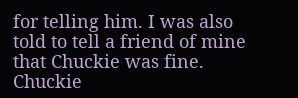for telling him. I was also told to tell a friend of mine that Chuckie was fine. Chuckie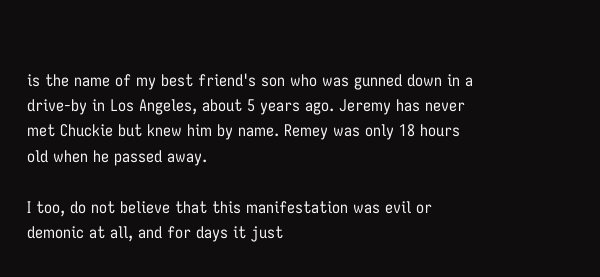is the name of my best friend's son who was gunned down in a drive-by in Los Angeles, about 5 years ago. Jeremy has never met Chuckie but knew him by name. Remey was only 18 hours old when he passed away.

I too, do not believe that this manifestation was evil or demonic at all, and for days it just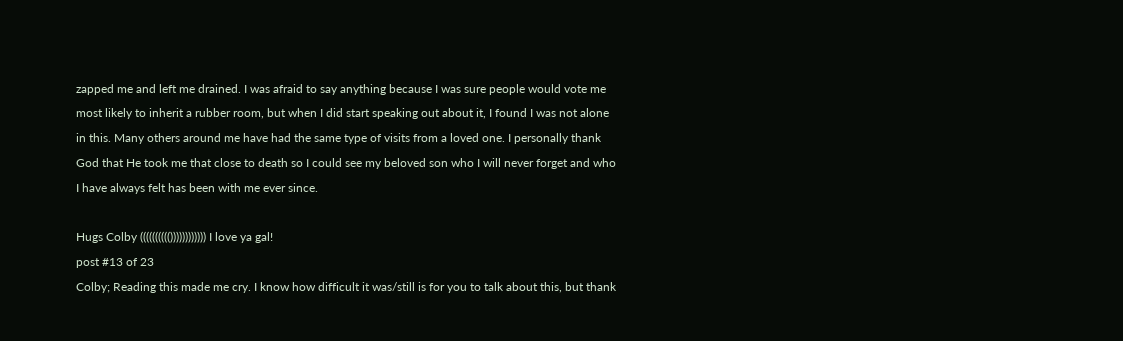zapped me and left me drained. I was afraid to say anything because I was sure people would vote me most likely to inherit a rubber room, but when I did start speaking out about it, I found I was not alone in this. Many others around me have had the same type of visits from a loved one. I personally thank God that He took me that close to death so I could see my beloved son who I will never forget and who I have always felt has been with me ever since.

Hugs Colby (((((((((()))))))))))) I love ya gal!
post #13 of 23
Colby; Reading this made me cry. I know how difficult it was/still is for you to talk about this, but thank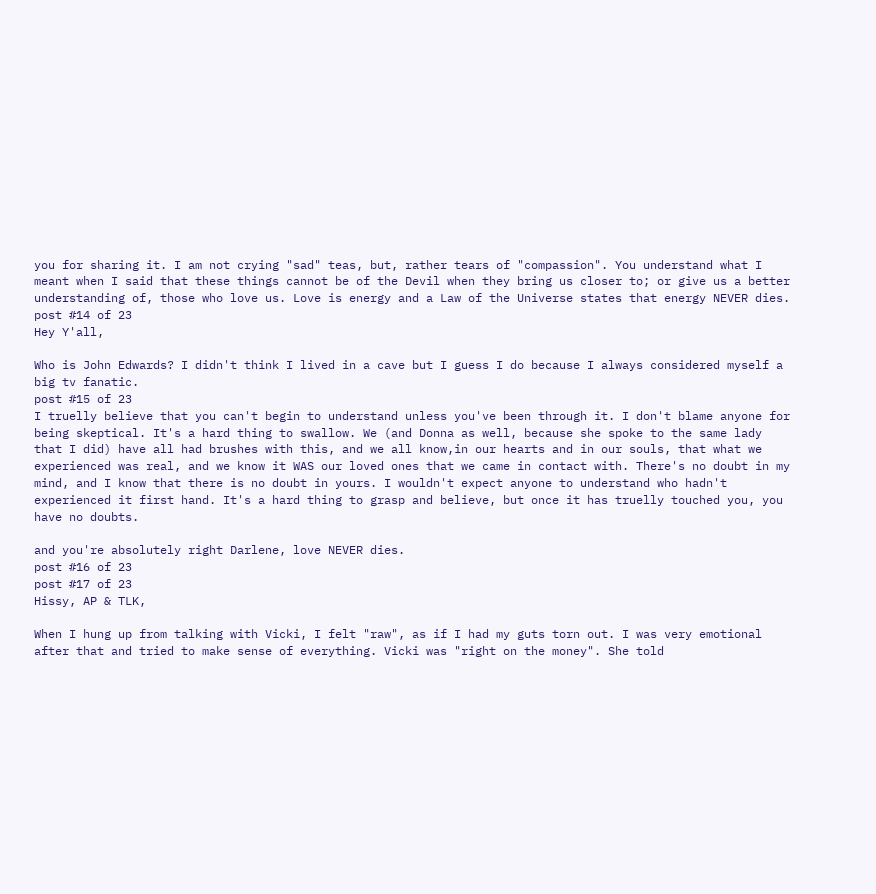you for sharing it. I am not crying "sad" teas, but, rather tears of "compassion". You understand what I meant when I said that these things cannot be of the Devil when they bring us closer to; or give us a better understanding of, those who love us. Love is energy and a Law of the Universe states that energy NEVER dies.
post #14 of 23
Hey Y'all,

Who is John Edwards? I didn't think I lived in a cave but I guess I do because I always considered myself a big tv fanatic.
post #15 of 23
I truelly believe that you can't begin to understand unless you've been through it. I don't blame anyone for being skeptical. It's a hard thing to swallow. We (and Donna as well, because she spoke to the same lady that I did) have all had brushes with this, and we all know,in our hearts and in our souls, that what we experienced was real, and we know it WAS our loved ones that we came in contact with. There's no doubt in my mind, and I know that there is no doubt in yours. I wouldn't expect anyone to understand who hadn't experienced it first hand. It's a hard thing to grasp and believe, but once it has truelly touched you, you have no doubts.

and you're absolutely right Darlene, love NEVER dies.
post #16 of 23
post #17 of 23
Hissy, AP & TLK,

When I hung up from talking with Vicki, I felt "raw", as if I had my guts torn out. I was very emotional after that and tried to make sense of everything. Vicki was "right on the money". She told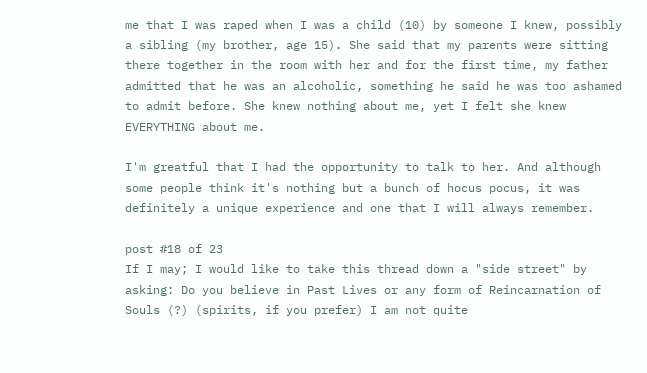me that I was raped when I was a child (10) by someone I knew, possibly a sibling (my brother, age 15). She said that my parents were sitting there together in the room with her and for the first time, my father admitted that he was an alcoholic, something he said he was too ashamed to admit before. She knew nothing about me, yet I felt she knew EVERYTHING about me.

I'm greatful that I had the opportunity to talk to her. And although some people think it's nothing but a bunch of hocus pocus, it was definitely a unique experience and one that I will always remember.

post #18 of 23
If I may; I would like to take this thread down a "side street" by asking: Do you believe in Past Lives or any form of Reincarnation of Souls (?) (spirits, if you prefer) I am not quite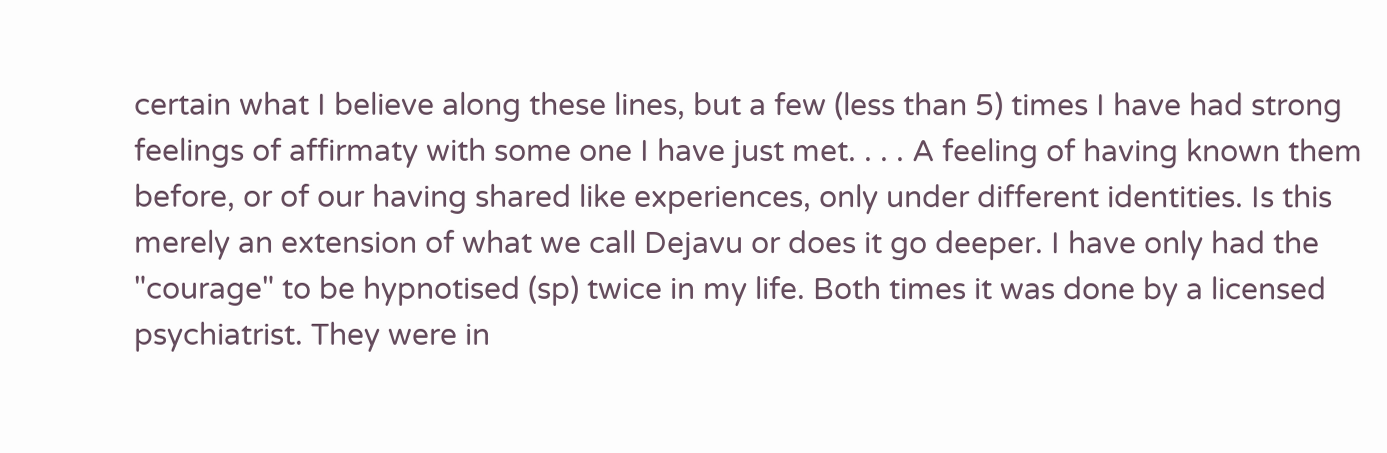certain what I believe along these lines, but a few (less than 5) times I have had strong feelings of affirmaty with some one I have just met. . . . A feeling of having known them before, or of our having shared like experiences, only under different identities. Is this merely an extension of what we call Dejavu or does it go deeper. I have only had the "courage" to be hypnotised (sp) twice in my life. Both times it was done by a licensed psychiatrist. They were in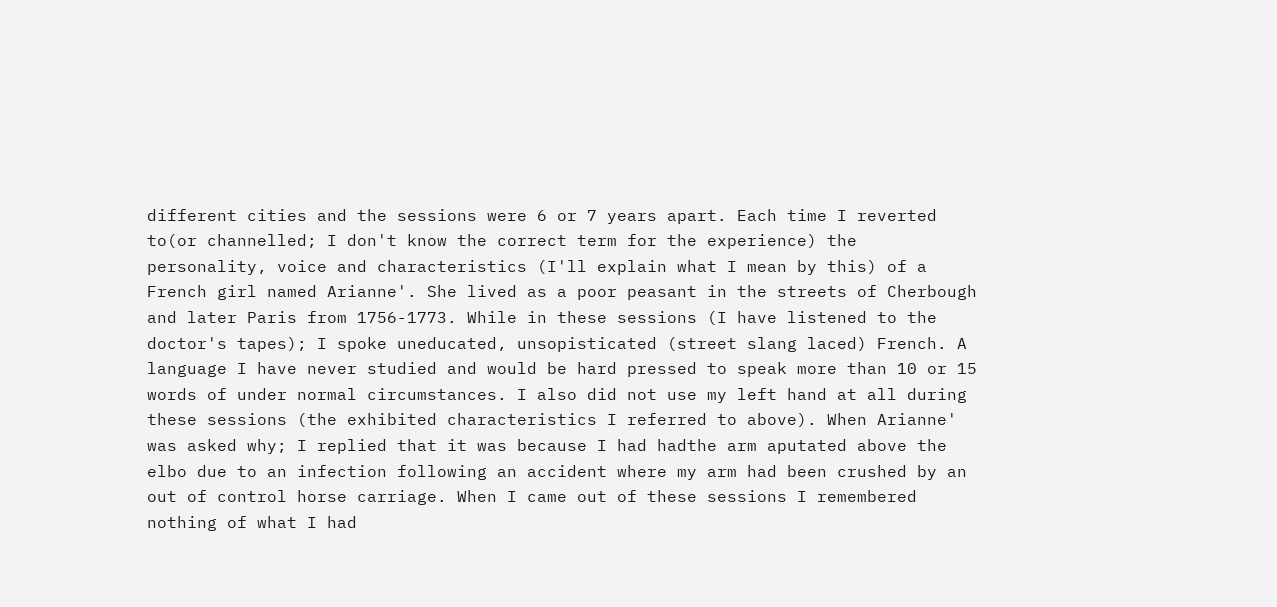different cities and the sessions were 6 or 7 years apart. Each time I reverted to(or channelled; I don't know the correct term for the experience) the personality, voice and characteristics (I'll explain what I mean by this) of a French girl named Arianne'. She lived as a poor peasant in the streets of Cherbough and later Paris from 1756-1773. While in these sessions (I have listened to the doctor's tapes); I spoke uneducated, unsopisticated (street slang laced) French. A language I have never studied and would be hard pressed to speak more than 10 or 15 words of under normal circumstances. I also did not use my left hand at all during these sessions (the exhibited characteristics I referred to above). When Arianne' was asked why; I replied that it was because I had hadthe arm aputated above the elbo due to an infection following an accident where my arm had been crushed by an out of control horse carriage. When I came out of these sessions I remembered nothing of what I had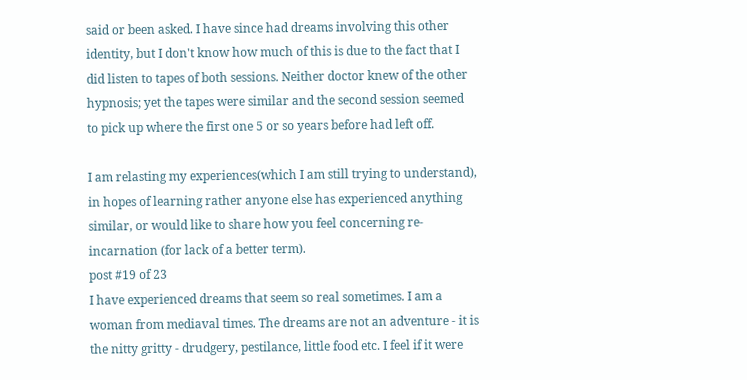said or been asked. I have since had dreams involving this other identity, but I don't know how much of this is due to the fact that I did listen to tapes of both sessions. Neither doctor knew of the other hypnosis; yet the tapes were similar and the second session seemed to pick up where the first one 5 or so years before had left off.

I am relasting my experiences(which I am still trying to understand), in hopes of learning rather anyone else has experienced anything similar, or would like to share how you feel concerning re-incarnation (for lack of a better term).
post #19 of 23
I have experienced dreams that seem so real sometimes. I am a woman from mediaval times. The dreams are not an adventure - it is the nitty gritty - drudgery, pestilance, little food etc. I feel if it were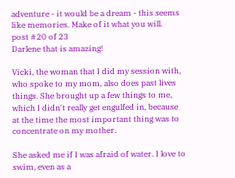adventure - it would be a dream - this seems like memories. Make of it what you will.
post #20 of 23
Darlene that is amazing!

Vicki, the woman that I did my session with, who spoke to my mom, also does past lives things. She brought up a few things to me, which I didn't really get engulfed in, because at the time the most important thing was to concentrate on my mother.

She asked me if I was afraid of water. I love to swim, even as a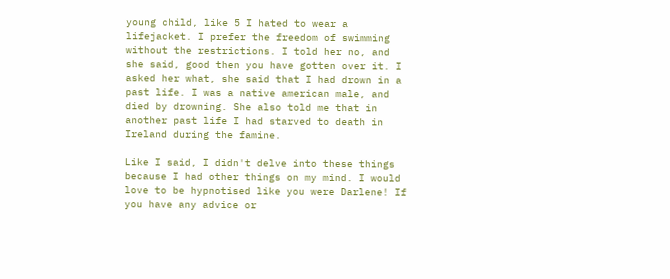young child, like 5 I hated to wear a lifejacket. I prefer the freedom of swimming without the restrictions. I told her no, and she said, good then you have gotten over it. I asked her what, she said that I had drown in a past life. I was a native american male, and died by drowning. She also told me that in another past life I had starved to death in Ireland during the famine.

Like I said, I didn't delve into these things because I had other things on my mind. I would love to be hypnotised like you were Darlene! If you have any advice or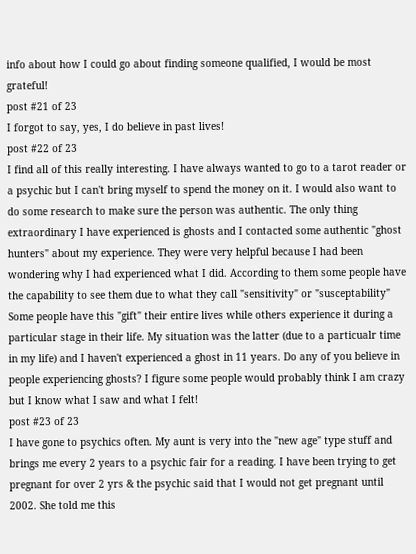info about how I could go about finding someone qualified, I would be most grateful!
post #21 of 23
I forgot to say, yes, I do believe in past lives!
post #22 of 23
I find all of this really interesting. I have always wanted to go to a tarot reader or a psychic but I can't bring myself to spend the money on it. I would also want to do some research to make sure the person was authentic. The only thing extraordinary I have experienced is ghosts and I contacted some authentic "ghost hunters" about my experience. They were very helpful because I had been wondering why I had experienced what I did. According to them some people have the capability to see them due to what they call "sensitivity" or "susceptability" Some people have this "gift" their entire lives while others experience it during a particular stage in their life. My situation was the latter (due to a particualr time in my life) and I haven't experienced a ghost in 11 years. Do any of you believe in people experiencing ghosts? I figure some people would probably think I am crazy but I know what I saw and what I felt!
post #23 of 23
I have gone to psychics often. My aunt is very into the "new age" type stuff and brings me every 2 years to a psychic fair for a reading. I have been trying to get pregnant for over 2 yrs & the psychic said that I would not get pregnant until 2002. She told me this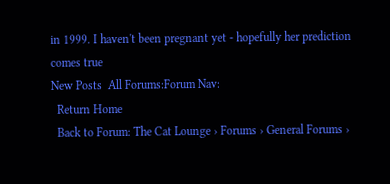in 1999. I haven't been pregnant yet - hopefully her prediction comes true
New Posts  All Forums:Forum Nav:
  Return Home
  Back to Forum: The Cat Lounge › Forums › General Forums ›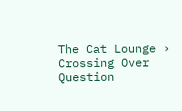The Cat Lounge › Crossing Over Question